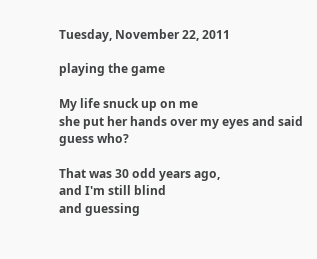Tuesday, November 22, 2011

playing the game

My life snuck up on me
she put her hands over my eyes and said guess who?

That was 30 odd years ago,
and I'm still blind
and guessing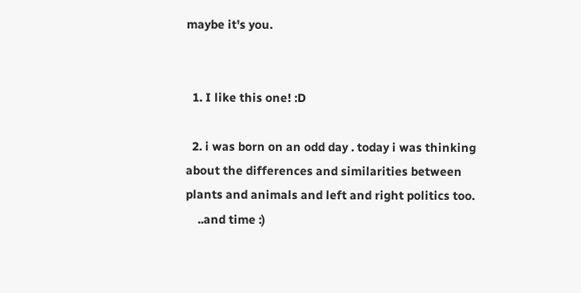maybe it's you.


  1. I like this one! :D

  2. i was born on an odd day . today i was thinking about the differences and similarities between plants and animals and left and right politics too.
    ..and time :)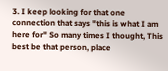3. I keep looking for that one connection that says "this is what I am here for" So many times I thought, This best be that person, place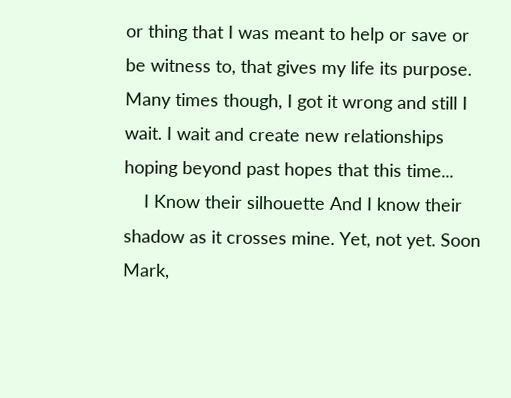or thing that I was meant to help or save or be witness to, that gives my life its purpose. Many times though, I got it wrong and still I wait. I wait and create new relationships hoping beyond past hopes that this time...
    I Know their silhouette And I know their shadow as it crosses mine. Yet, not yet. Soon Mark,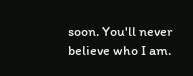soon. You'll never believe who I am.